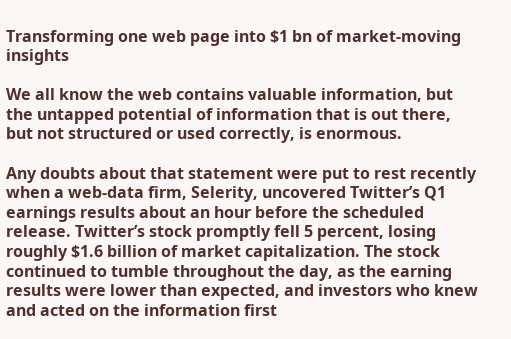Transforming one web page into $1 bn of market-moving insights

We all know the web contains valuable information, but the untapped potential of information that is out there, but not structured or used correctly, is enormous.

Any doubts about that statement were put to rest recently when a web-data firm, Selerity, uncovered Twitter’s Q1 earnings results about an hour before the scheduled release. Twitter’s stock promptly fell 5 percent, losing roughly $1.6 billion of market capitalization. The stock continued to tumble throughout the day, as the earning results were lower than expected, and investors who knew and acted on the information first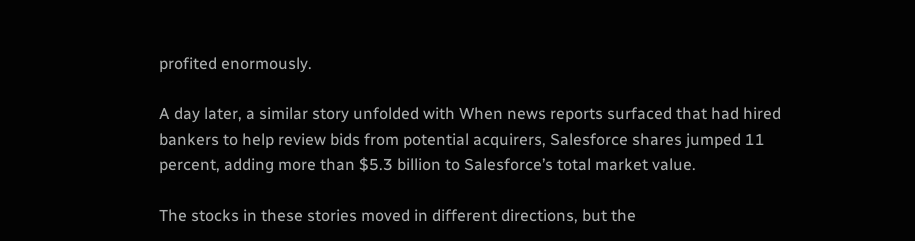profited enormously.

A day later, a similar story unfolded with When news reports surfaced that had hired bankers to help review bids from potential acquirers, Salesforce shares jumped 11 percent, adding more than $5.3 billion to Salesforce’s total market value.

The stocks in these stories moved in different directions, but the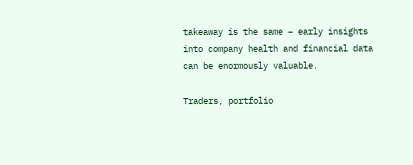takeaway is the same – early insights into company health and financial data can be enormously valuable.

Traders, portfolio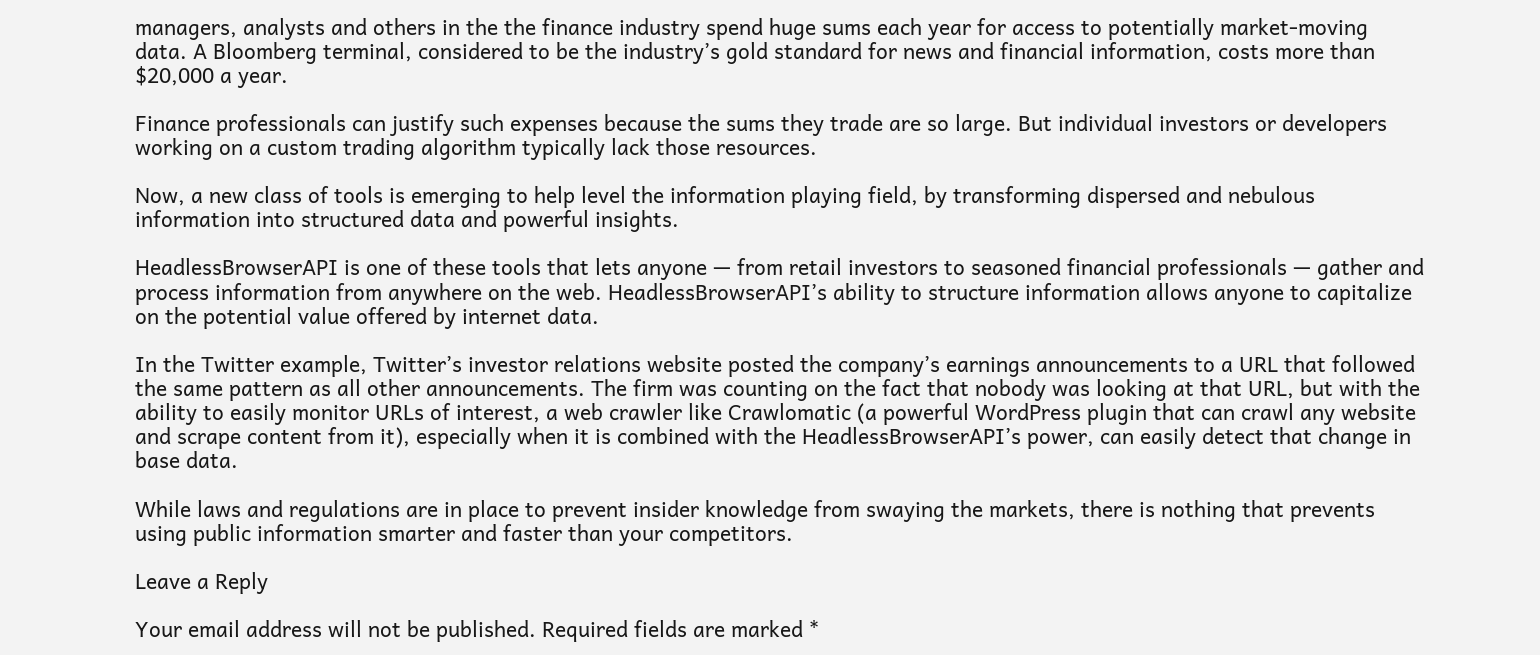managers, analysts and others in the the finance industry spend huge sums each year for access to potentially market-moving data. A Bloomberg terminal, considered to be the industry’s gold standard for news and financial information, costs more than $20,000 a year.

Finance professionals can justify such expenses because the sums they trade are so large. But individual investors or developers working on a custom trading algorithm typically lack those resources.

Now, a new class of tools is emerging to help level the information playing field, by transforming dispersed and nebulous information into structured data and powerful insights.

HeadlessBrowserAPI is one of these tools that lets anyone — from retail investors to seasoned financial professionals — gather and process information from anywhere on the web. HeadlessBrowserAPI’s ability to structure information allows anyone to capitalize on the potential value offered by internet data.

In the Twitter example, Twitter’s investor relations website posted the company’s earnings announcements to a URL that followed the same pattern as all other announcements. The firm was counting on the fact that nobody was looking at that URL, but with the ability to easily monitor URLs of interest, a web crawler like Crawlomatic (a powerful WordPress plugin that can crawl any website and scrape content from it), especially when it is combined with the HeadlessBrowserAPI’s power, can easily detect that change in base data.

While laws and regulations are in place to prevent insider knowledge from swaying the markets, there is nothing that prevents using public information smarter and faster than your competitors.

Leave a Reply

Your email address will not be published. Required fields are marked *